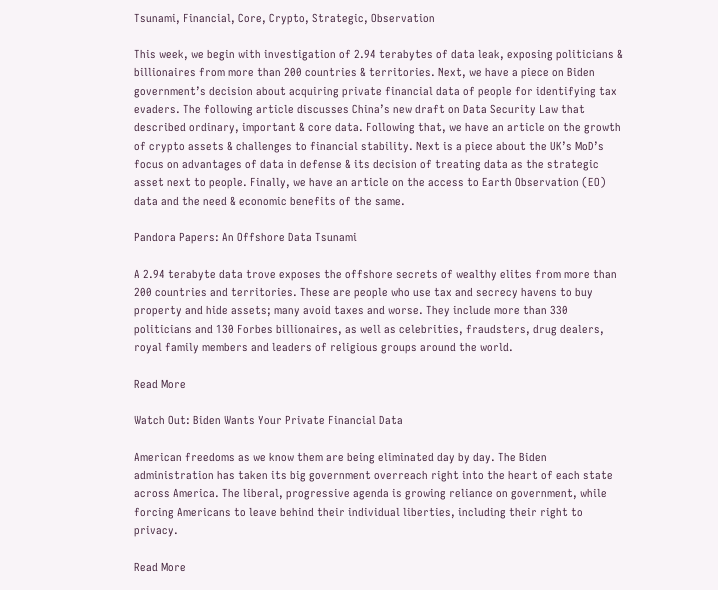Tsunami, Financial, Core, Crypto, Strategic, Observation

This week, we begin with investigation of 2.94 terabytes of data leak, exposing politicians & billionaires from more than 200 countries & territories. Next, we have a piece on Biden government’s decision about acquiring private financial data of people for identifying tax evaders. The following article discusses China’s new draft on Data Security Law that described ordinary, important & core data. Following that, we have an article on the growth of crypto assets & challenges to financial stability. Next is a piece about the UK’s MoD’s focus on advantages of data in defense & its decision of treating data as the strategic asset next to people. Finally, we have an article on the access to Earth Observation (EO) data and the need & economic benefits of the same.

Pandora Papers: An Offshore Data Tsunami

A 2.94 terabyte data trove exposes the offshore secrets of wealthy elites from more than 200 countries and territories. These are people who use tax and secrecy havens to buy property and hide assets; many avoid taxes and worse. They include more than 330 politicians and 130 Forbes billionaires, as well as celebrities, fraudsters, drug dealers, royal family members and leaders of religious groups around the world.

Read More

Watch Out: Biden Wants Your Private Financial Data

American freedoms as we know them are being eliminated day by day. The Biden administration has taken its big government overreach right into the heart of each state across America. The liberal, progressive agenda is growing reliance on government, while forcing Americans to leave behind their individual liberties, including their right to privacy.

Read More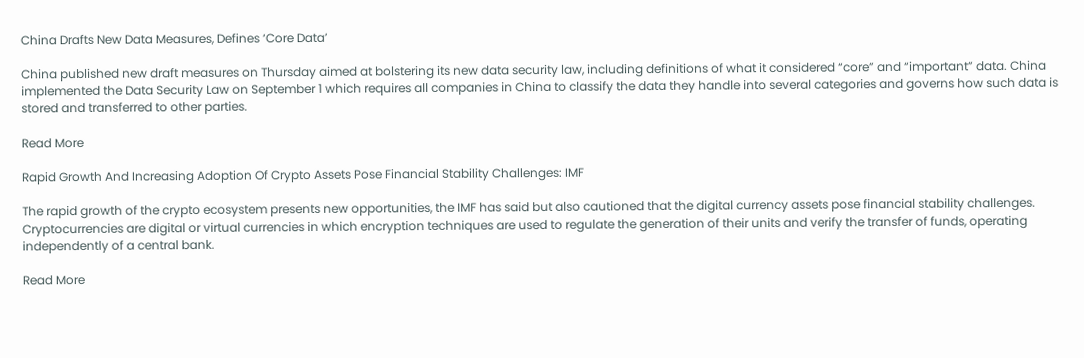China Drafts New Data Measures, Defines ‘Core Data’

China published new draft measures on Thursday aimed at bolstering its new data security law, including definitions of what it considered “core” and “important” data. China implemented the Data Security Law on September 1 which requires all companies in China to classify the data they handle into several categories and governs how such data is stored and transferred to other parties.

Read More

Rapid Growth And Increasing Adoption Of Crypto Assets Pose Financial Stability Challenges: IMF

The rapid growth of the crypto ecosystem presents new opportunities, the IMF has said but also cautioned that the digital currency assets pose financial stability challenges. Cryptocurrencies are digital or virtual currencies in which encryption techniques are used to regulate the generation of their units and verify the transfer of funds, operating independently of a central bank.

Read More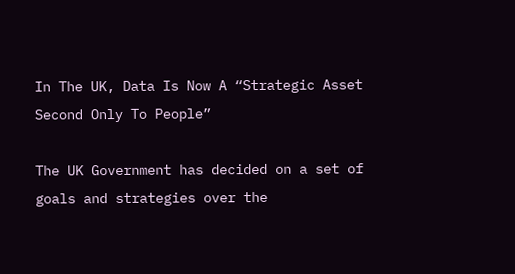In The UK, Data Is Now A “Strategic Asset Second Only To People”

The UK Government has decided on a set of goals and strategies over the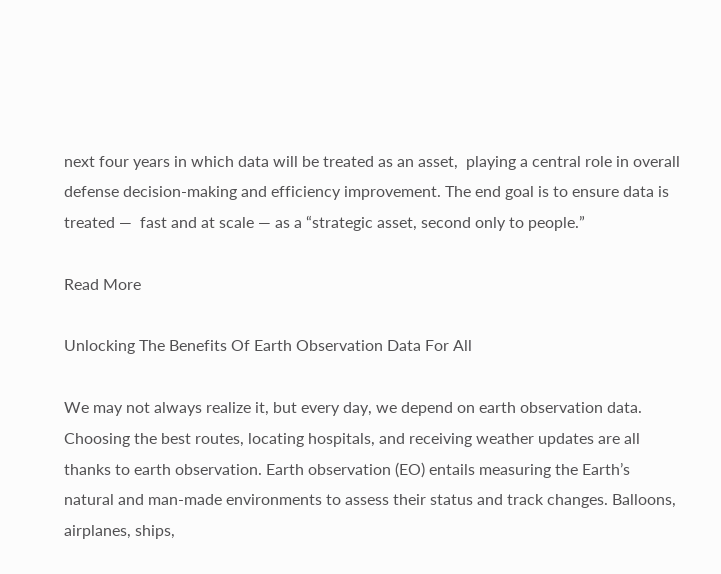next four years in which data will be treated as an asset,  playing a central role in overall defense decision-making and efficiency improvement. The end goal is to ensure data is treated —  fast and at scale — as a “strategic asset, second only to people.”

Read More

Unlocking The Benefits Of Earth Observation Data For All

We may not always realize it, but every day, we depend on earth observation data. Choosing the best routes, locating hospitals, and receiving weather updates are all thanks to earth observation. Earth observation (EO) entails measuring the Earth’s natural and man-made environments to assess their status and track changes. Balloons, airplanes, ships,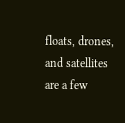floats, drones, and satellites are a few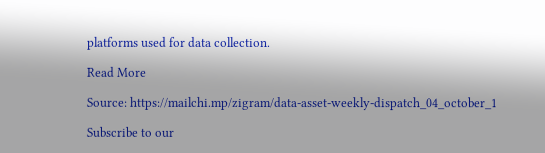platforms used for data collection.

Read More

Source: https://mailchi.mp/zigram/data-asset-weekly-dispatch_04_october_1

Subscribe to our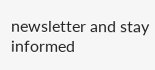newsletter and stay informed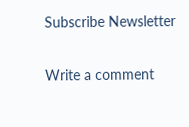Subscribe Newsletter

Write a comment